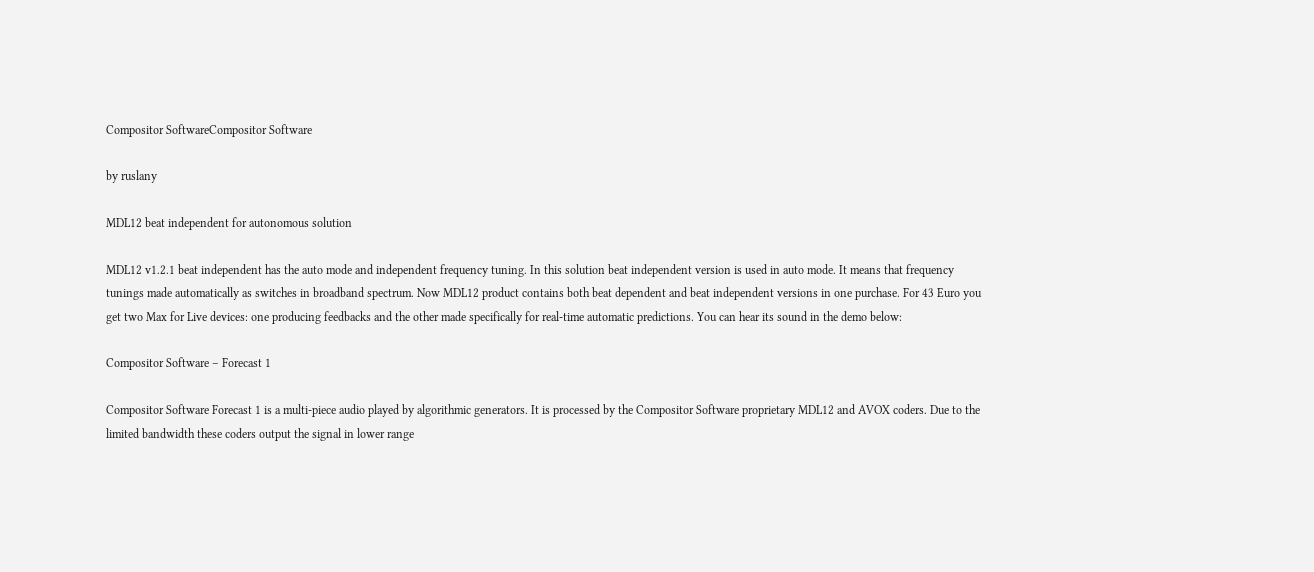Compositor SoftwareCompositor Software

by ruslany

MDL12 beat independent for autonomous solution

MDL12 v1.2.1 beat independent has the auto mode and independent frequency tuning. In this solution beat independent version is used in auto mode. It means that frequency tunings made automatically as switches in broadband spectrum. Now MDL12 product contains both beat dependent and beat independent versions in one purchase. For 43 Euro you get two Max for Live devices: one producing feedbacks and the other made specifically for real-time automatic predictions. You can hear its sound in the demo below:

Compositor Software – Forecast 1

Compositor Software Forecast 1 is a multi-piece audio played by algorithmic generators. It is processed by the Compositor Software proprietary MDL12 and AVOX coders. Due to the limited bandwidth these coders output the signal in lower range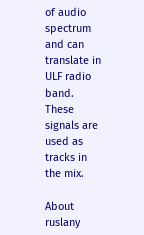of audio spectrum and can translate in ULF radio band. These signals are used as tracks in the mix.

About ruslany